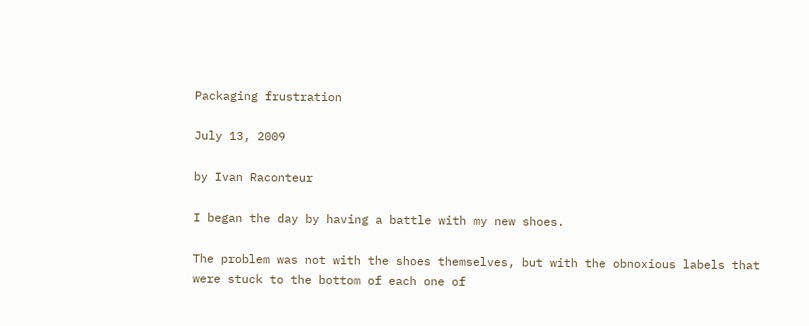Packaging frustration

July 13, 2009

by Ivan Raconteur

I began the day by having a battle with my new shoes.

The problem was not with the shoes themselves, but with the obnoxious labels that were stuck to the bottom of each one of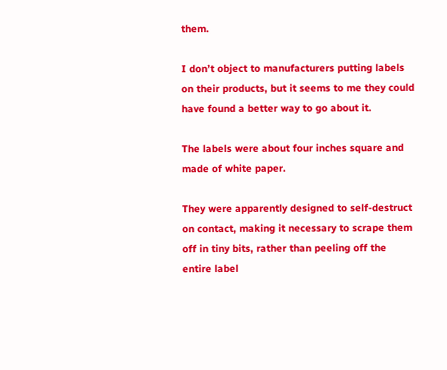them.

I don’t object to manufacturers putting labels on their products, but it seems to me they could have found a better way to go about it.

The labels were about four inches square and made of white paper.

They were apparently designed to self-destruct on contact, making it necessary to scrape them off in tiny bits, rather than peeling off the entire label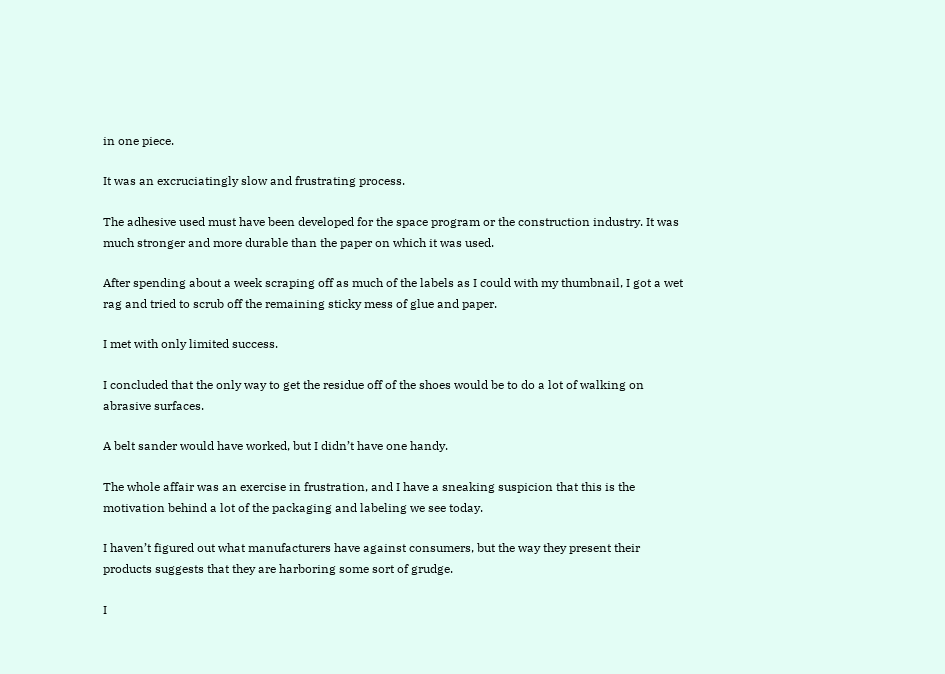in one piece.

It was an excruciatingly slow and frustrating process.

The adhesive used must have been developed for the space program or the construction industry. It was much stronger and more durable than the paper on which it was used.

After spending about a week scraping off as much of the labels as I could with my thumbnail, I got a wet rag and tried to scrub off the remaining sticky mess of glue and paper.

I met with only limited success.

I concluded that the only way to get the residue off of the shoes would be to do a lot of walking on abrasive surfaces.

A belt sander would have worked, but I didn’t have one handy.

The whole affair was an exercise in frustration, and I have a sneaking suspicion that this is the motivation behind a lot of the packaging and labeling we see today.

I haven’t figured out what manufacturers have against consumers, but the way they present their products suggests that they are harboring some sort of grudge.

I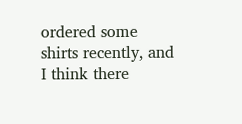ordered some shirts recently, and I think there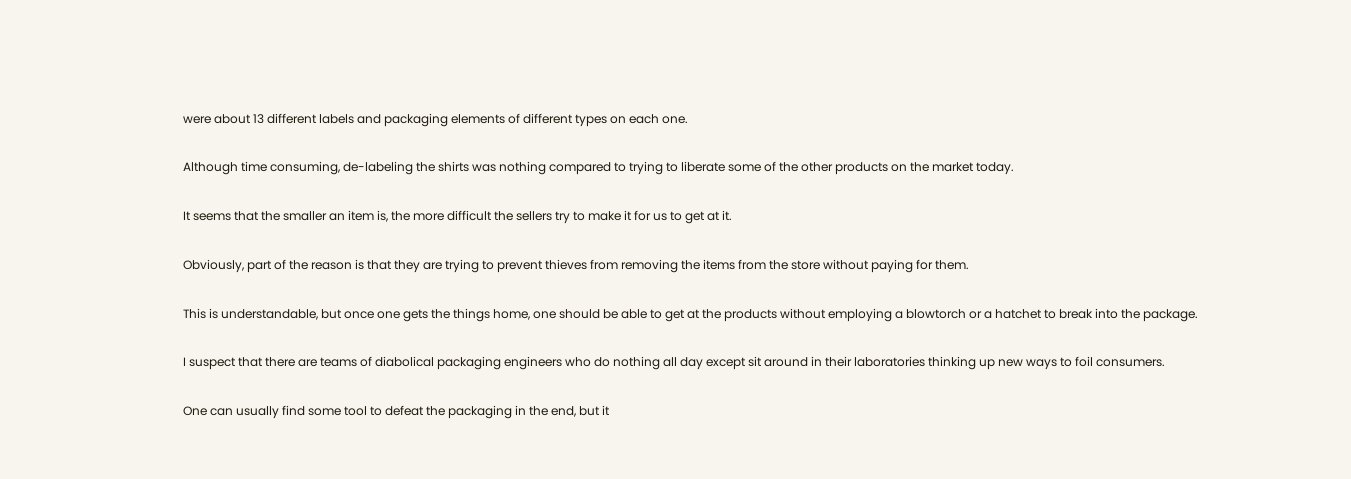were about 13 different labels and packaging elements of different types on each one.

Although time consuming, de-labeling the shirts was nothing compared to trying to liberate some of the other products on the market today.

It seems that the smaller an item is, the more difficult the sellers try to make it for us to get at it.

Obviously, part of the reason is that they are trying to prevent thieves from removing the items from the store without paying for them.

This is understandable, but once one gets the things home, one should be able to get at the products without employing a blowtorch or a hatchet to break into the package.

I suspect that there are teams of diabolical packaging engineers who do nothing all day except sit around in their laboratories thinking up new ways to foil consumers.

One can usually find some tool to defeat the packaging in the end, but it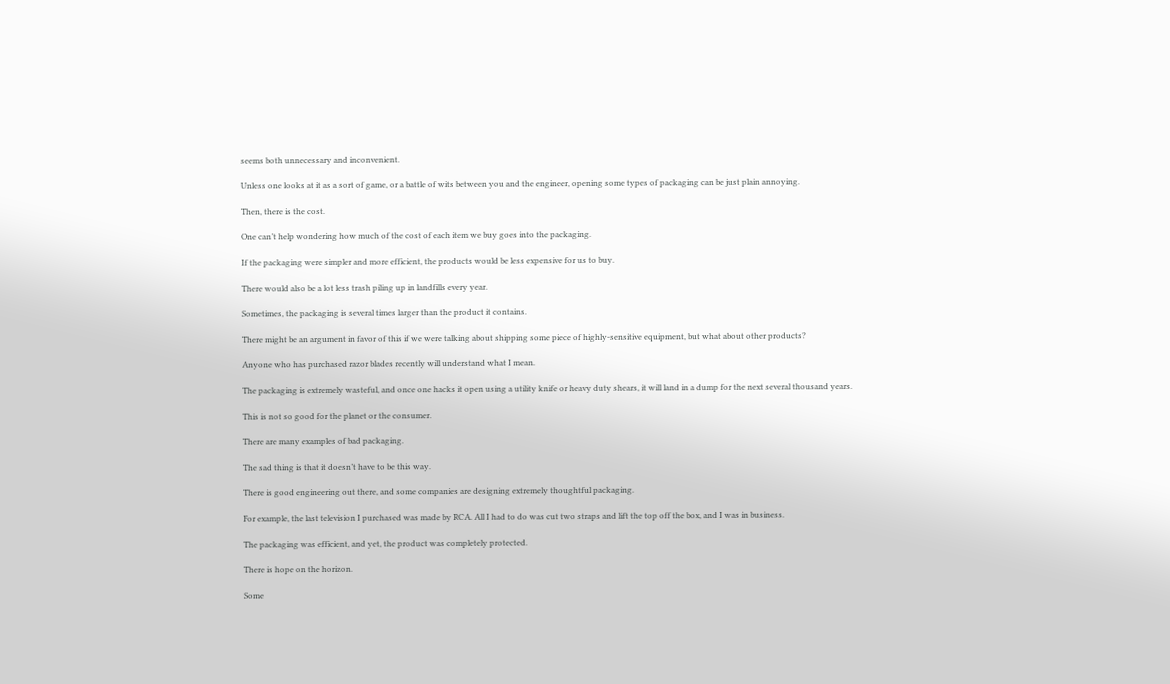seems both unnecessary and inconvenient.

Unless one looks at it as a sort of game, or a battle of wits between you and the engineer, opening some types of packaging can be just plain annoying.

Then, there is the cost.

One can’t help wondering how much of the cost of each item we buy goes into the packaging.

If the packaging were simpler and more efficient, the products would be less expensive for us to buy.

There would also be a lot less trash piling up in landfills every year.

Sometimes, the packaging is several times larger than the product it contains.

There might be an argument in favor of this if we were talking about shipping some piece of highly-sensitive equipment, but what about other products?

Anyone who has purchased razor blades recently will understand what I mean.

The packaging is extremely wasteful, and once one hacks it open using a utility knife or heavy duty shears, it will land in a dump for the next several thousand years.

This is not so good for the planet or the consumer.

There are many examples of bad packaging.

The sad thing is that it doesn’t have to be this way.

There is good engineering out there, and some companies are designing extremely thoughtful packaging.

For example, the last television I purchased was made by RCA. All I had to do was cut two straps and lift the top off the box, and I was in business.

The packaging was efficient, and yet, the product was completely protected.

There is hope on the horizon.

Some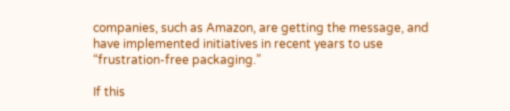companies, such as Amazon, are getting the message, and have implemented initiatives in recent years to use “frustration-free packaging.”

If this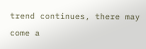trend continues, there may come a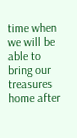time when we will be able to bring our treasures home after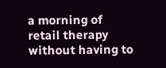a morning of retail therapy without having to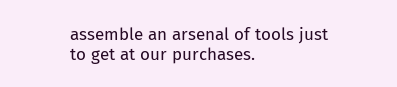assemble an arsenal of tools just to get at our purchases.